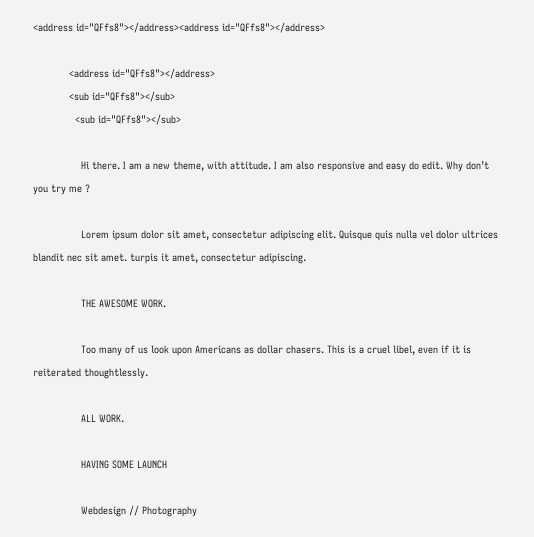<address id="QFfs8"></address><address id="QFfs8"></address>

            <address id="QFfs8"></address>
            <sub id="QFfs8"></sub>
              <sub id="QFfs8"></sub>

                Hi there. I am a new theme, with attitude. I am also responsive and easy do edit. Why don’t you try me ?

                Lorem ipsum dolor sit amet, consectetur adipiscing elit. Quisque quis nulla vel dolor ultrices blandit nec sit amet. turpis it amet, consectetur adipiscing.

                THE AWESOME WORK.

                Too many of us look upon Americans as dollar chasers. This is a cruel libel, even if it is reiterated thoughtlessly.

                ALL WORK.

                HAVING SOME LAUNCH

                Webdesign // Photography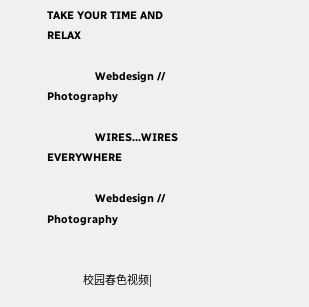TAKE YOUR TIME AND RELAX

                Webdesign // Photography

                WIRES...WIRES EVERYWHERE

                Webdesign // Photography


                  校园春色视频|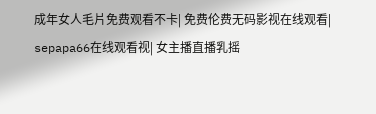成年女人毛片免费观看不卡| 免费伦费无码影视在线观看| sepapa66在线观看视| 女主播直播乳摇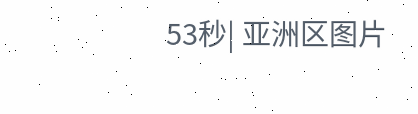53秒| 亚洲区图片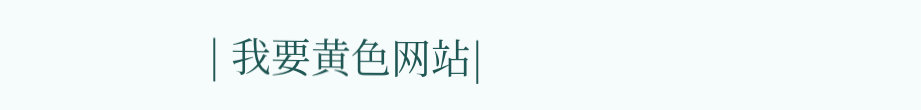| 我要黄色网站|